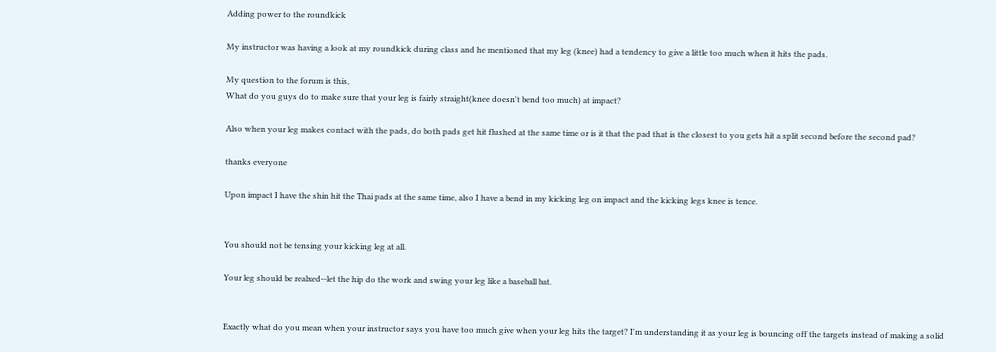Adding power to the roundkick

My instructor was having a look at my roundkick during class and he mentioned that my leg (knee) had a tendency to give a little too much when it hits the pads.

My question to the forum is this,
What do you guys do to make sure that your leg is fairly straight(knee doesn't bend too much) at impact?

Also when your leg makes contact with the pads, do both pads get hit flushed at the same time or is it that the pad that is the closest to you gets hit a split second before the second pad?

thanks everyone

Upon impact I have the shin hit the Thai pads at the same time, also I have a bend in my kicking leg on impact and the kicking legs knee is tence.


You should not be tensing your kicking leg at all.

Your leg should be realxed--let the hip do the work and swing your leg like a baseball bat.


Exactly what do you mean when your instructor says you have too much give when your leg hits the target? I'm understanding it as your leg is bouncing off the targets instead of making a solid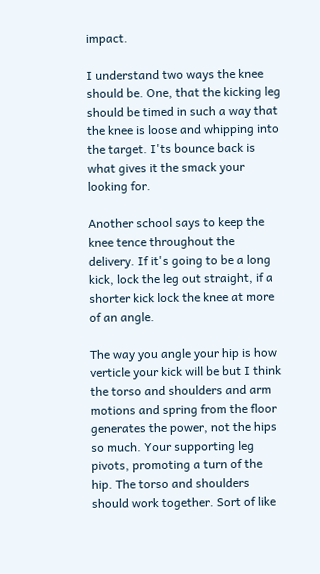impact.

I understand two ways the knee should be. One, that the kicking leg should be timed in such a way that the knee is loose and whipping into the target. I'ts bounce back is what gives it the smack your looking for.

Another school says to keep the knee tence throughout the delivery. If it's going to be a long kick, lock the leg out straight, if a shorter kick lock the knee at more of an angle.

The way you angle your hip is how verticle your kick will be but I think the torso and shoulders and arm motions and spring from the floor generates the power, not the hips so much. Your supporting leg pivots, promoting a turn of the hip. The torso and shoulders should work together. Sort of like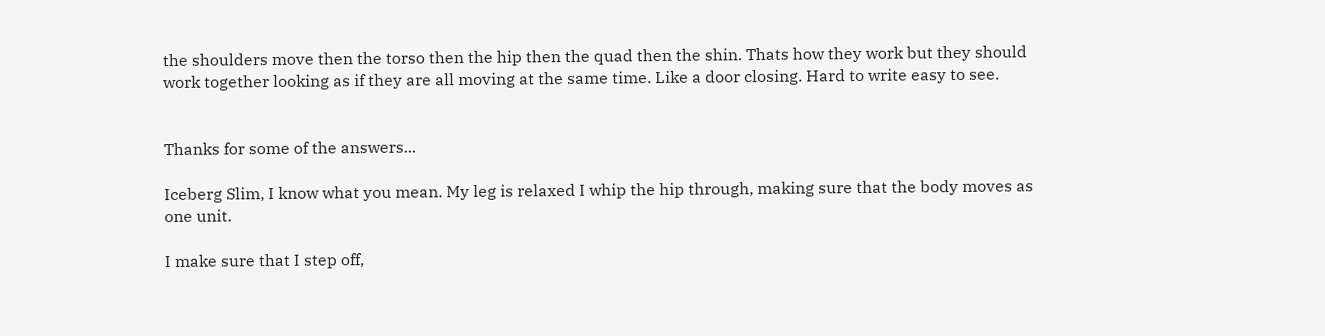the shoulders move then the torso then the hip then the quad then the shin. Thats how they work but they should work together looking as if they are all moving at the same time. Like a door closing. Hard to write easy to see.


Thanks for some of the answers...

Iceberg Slim, I know what you mean. My leg is relaxed I whip the hip through, making sure that the body moves as one unit.

I make sure that I step off,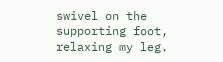swivel on the supporting foot, relaxing my leg.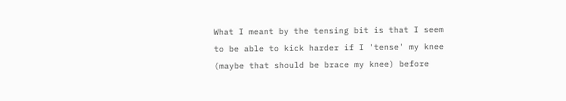What I meant by the tensing bit is that I seem to be able to kick harder if I 'tense' my knee (maybe that should be brace my knee) before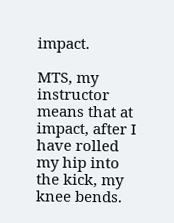impact.

MTS, my instructor means that at impact, after I have rolled my hip into the kick, my knee bends.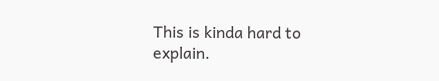This is kinda hard to explain.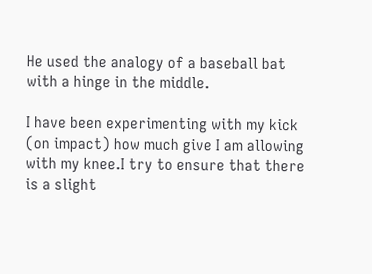He used the analogy of a baseball bat with a hinge in the middle.

I have been experimenting with my kick (on impact) how much give I am allowing with my knee.I try to ensure that there is a slight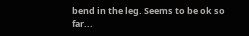bend in the leg. Seems to be ok so far...